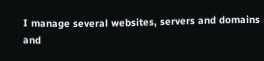I manage several websites, servers and domains and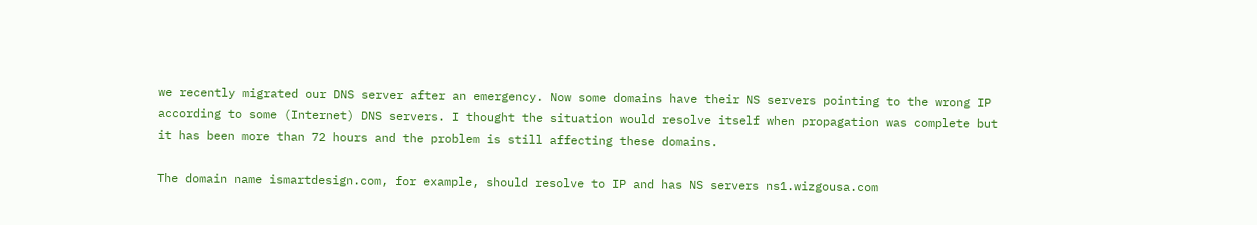we recently migrated our DNS server after an emergency. Now some domains have their NS servers pointing to the wrong IP according to some (Internet) DNS servers. I thought the situation would resolve itself when propagation was complete but it has been more than 72 hours and the problem is still affecting these domains.

The domain name ismartdesign.com, for example, should resolve to IP and has NS servers ns1.wizgousa.com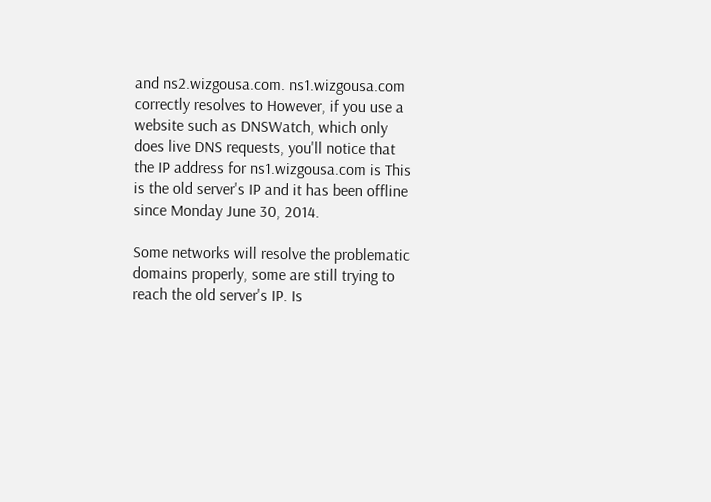and ns2.wizgousa.com. ns1.wizgousa.com correctly resolves to However, if you use a website such as DNSWatch, which only does live DNS requests, you'll notice that the IP address for ns1.wizgousa.com is This is the old server's IP and it has been offline since Monday June 30, 2014.

Some networks will resolve the problematic domains properly, some are still trying to reach the old server's IP. Is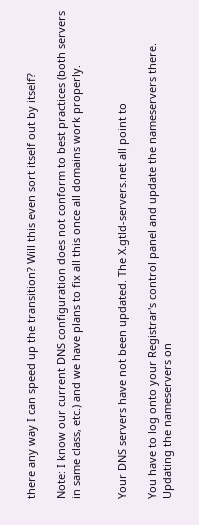there any way I can speed up the transition? Will this even sort itself out by itself?

Note: I know our current DNS configuration does not conform to best practices (both servers in same class, etc.) and we have plans to fix all this once all domains work properly.


Your DNS servers have not been updated. The X.gtld-servers.net all point to

You have to log onto your Registrar's control panel and update the nameservers there. Updating the nameservers on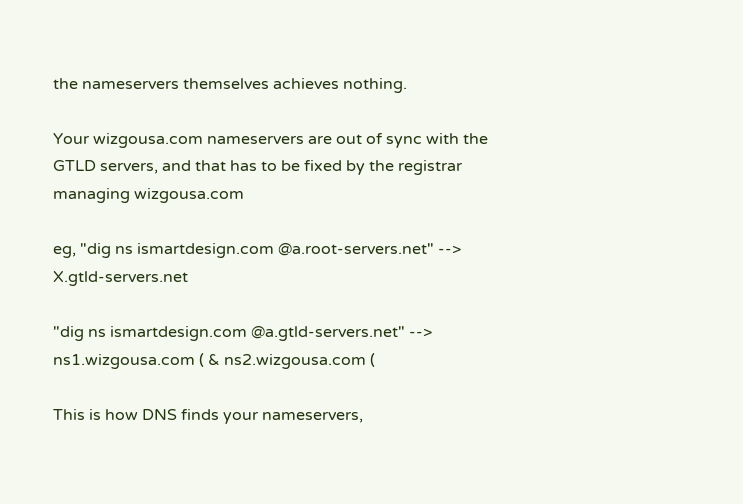the nameservers themselves achieves nothing.

Your wizgousa.com nameservers are out of sync with the GTLD servers, and that has to be fixed by the registrar managing wizgousa.com

eg, "dig ns ismartdesign.com @a.root-servers.net" --> X.gtld-servers.net

"dig ns ismartdesign.com @a.gtld-servers.net" --> ns1.wizgousa.com ( & ns2.wizgousa.com (

This is how DNS finds your nameservers,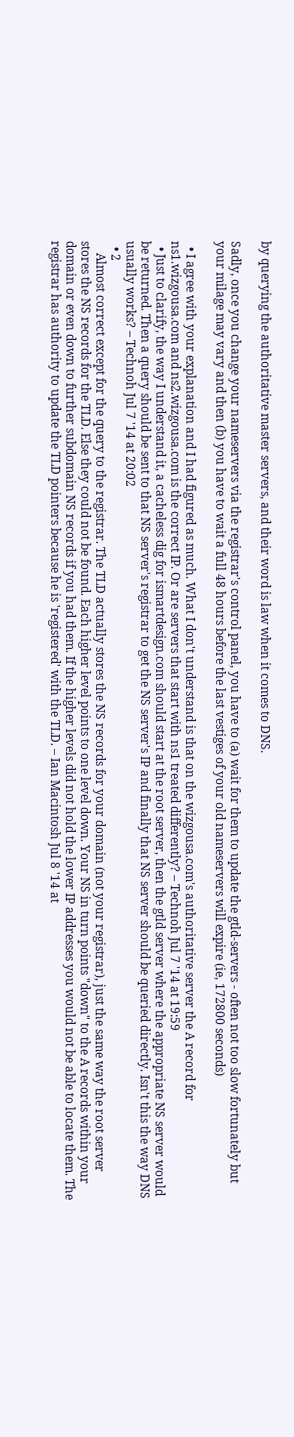by querying the authoritative master servers, and their word is law when it comes to DNS.

Sadly, once you change your nameservers via the registrar's control panel, you have to (a) wait for them to update the gtld-servers - often not too slow fortunately but your milage may vary and then (b) you have to wait a full 48 hours before the last vestiges of your old nameservers will expire (ie, 172800 seconds)

  • I agree with your explanation and I had figured as much. What I don't understand is that on the wizgousa.com's authoritative server the A record for ns1.wizgousa.com and ns2.wizgousa.com is the correct IP. Or are servers that start with ns1 treated differently? – Technoh Jul 7 '14 at 19:59
  • Just to clarify, the way I understand it, a cacheless dig for ismartdesign.com should start at the root server, then the gtld server where the appropriate NS server would be returned. Then a query should be sent to that NS server's registrar to get the NS server's IP and finally that NS server should be queried directly. Isn't this the way DNS usually works? – Technoh Jul 7 '14 at 20:02
  • 2
    Almost correct except for the query to the registrar. The TLD actually stores the NS records for your domain (not your registrar), just the same way the root server stores the NS records for the TLD. Else they could not be found. Each higher level points to one level down. Your NS in turn points "down" to the A records within your domain or even down to further subdomain NS records if you had them. If the higher levels did not hold the lower IP addresses you would not be able to locate them. The registrar has authority to update the TLD pointers because he is 'registered' with the TLD. – Ian Macintosh Jul 8 '14 at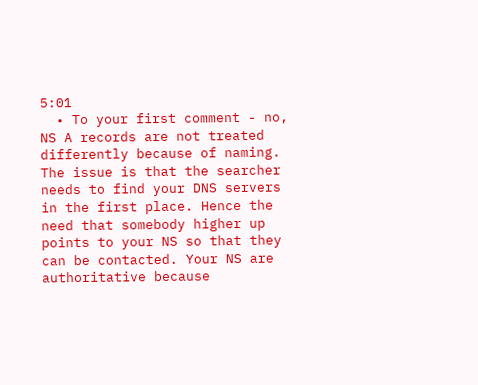5:01
  • To your first comment - no, NS A records are not treated differently because of naming. The issue is that the searcher needs to find your DNS servers in the first place. Hence the need that somebody higher up points to your NS so that they can be contacted. Your NS are authoritative because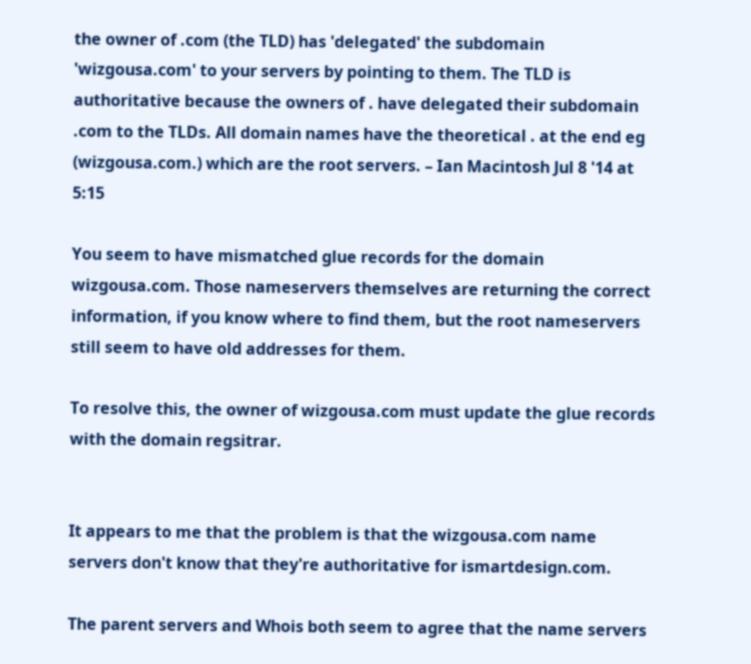the owner of .com (the TLD) has 'delegated' the subdomain 'wizgousa.com' to your servers by pointing to them. The TLD is authoritative because the owners of . have delegated their subdomain .com to the TLDs. All domain names have the theoretical . at the end eg (wizgousa.com.) which are the root servers. – Ian Macintosh Jul 8 '14 at 5:15

You seem to have mismatched glue records for the domain wizgousa.com. Those nameservers themselves are returning the correct information, if you know where to find them, but the root nameservers still seem to have old addresses for them.

To resolve this, the owner of wizgousa.com must update the glue records with the domain regsitrar.


It appears to me that the problem is that the wizgousa.com name servers don't know that they're authoritative for ismartdesign.com.

The parent servers and Whois both seem to agree that the name servers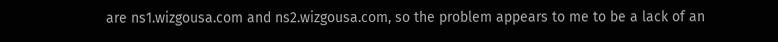are ns1.wizgousa.com and ns2.wizgousa.com, so the problem appears to me to be a lack of an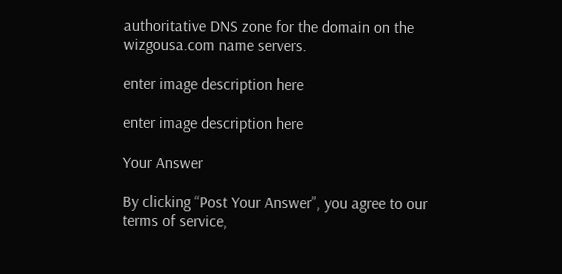authoritative DNS zone for the domain on the wizgousa.com name servers.

enter image description here

enter image description here

Your Answer

By clicking “Post Your Answer”, you agree to our terms of service,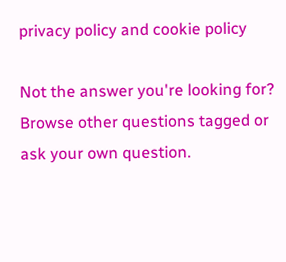privacy policy and cookie policy

Not the answer you're looking for? Browse other questions tagged or ask your own question.